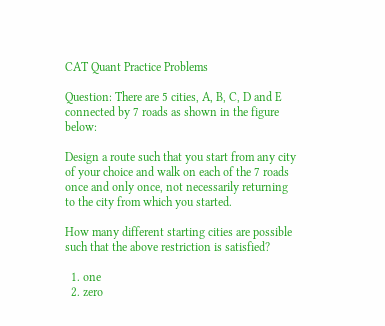CAT Quant Practice Problems

Question: There are 5 cities, A, B, C, D and E connected by 7 roads as shown in the figure below:

Design a route such that you start from any city of your choice and walk on each of the 7 roads once and only once, not necessarily returning to the city from which you started.

How many different starting cities are possible such that the above restriction is satisfied?

  1. one
  2. zero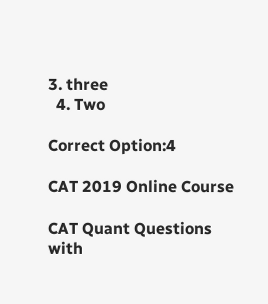3. three
  4. Two

Correct Option:4

CAT 2019 Online Course

CAT Quant Questions with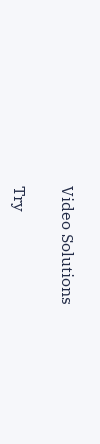Video Solutions

Try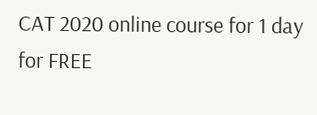CAT 2020 online course for 1 day for FREE